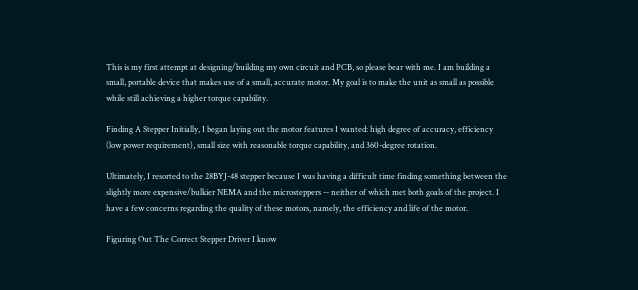This is my first attempt at designing/building my own circuit and PCB, so please bear with me. I am building a small, portable device that makes use of a small, accurate motor. My goal is to make the unit as small as possible while still achieving a higher torque capability.

Finding A Stepper Initially, I began laying out the motor features I wanted: high degree of accuracy, efficiency (low power requirement), small size with reasonable torque capability, and 360-degree rotation.

Ultimately, I resorted to the 28BYJ-48 stepper because I was having a difficult time finding something between the slightly more expensive/bulkier NEMA and the microsteppers -- neither of which met both goals of the project. I have a few concerns regarding the quality of these motors, namely, the efficiency and life of the motor.

Figuring Out The Correct Stepper Driver I know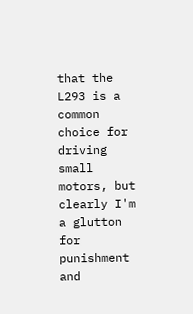that the L293 is a common choice for driving small motors, but clearly I'm a glutton for punishment and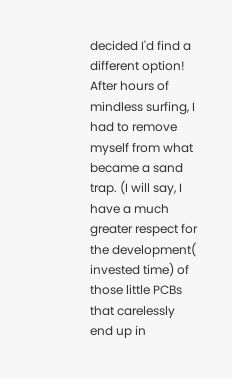decided I'd find a different option! After hours of mindless surfing, I had to remove myself from what became a sand trap. (I will say, I have a much greater respect for the development( invested time) of those little PCBs that carelessly end up in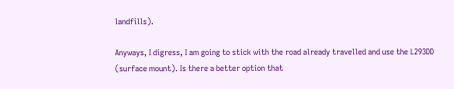landfills).

Anyways, I digress, I am going to stick with the road already travelled and use the L293DD (surface mount). Is there a better option that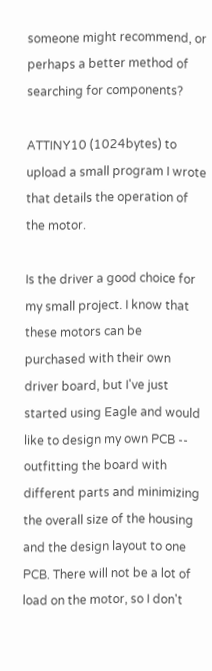someone might recommend, or perhaps a better method of searching for components?

ATTINY10 (1024bytes) to upload a small program I wrote that details the operation of the motor.

Is the driver a good choice for my small project. I know that these motors can be purchased with their own driver board, but I've just started using Eagle and would like to design my own PCB -- outfitting the board with different parts and minimizing the overall size of the housing and the design layout to one PCB. There will not be a lot of load on the motor, so I don't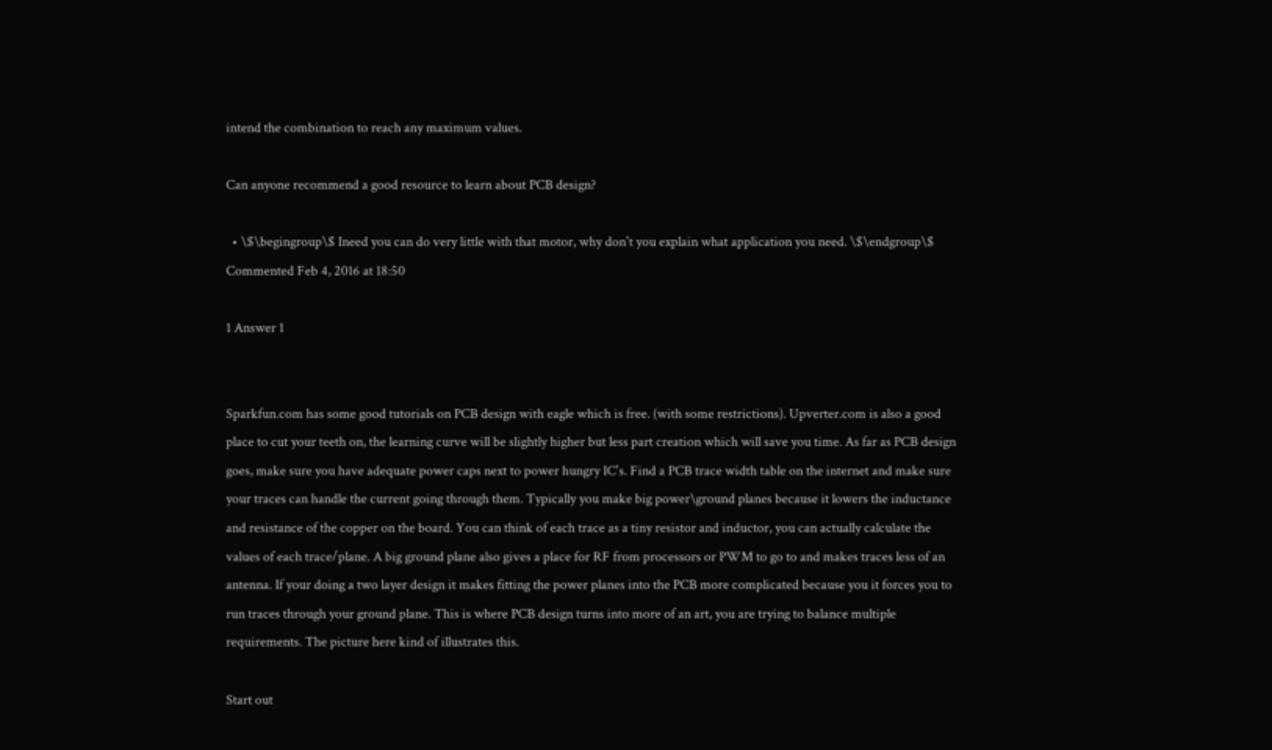intend the combination to reach any maximum values.

Can anyone recommend a good resource to learn about PCB design?

  • \$\begingroup\$ Ineed you can do very little with that motor, why don't you explain what application you need. \$\endgroup\$ Commented Feb 4, 2016 at 18:50

1 Answer 1


Sparkfun.com has some good tutorials on PCB design with eagle which is free. (with some restrictions). Upverter.com is also a good place to cut your teeth on, the learning curve will be slightly higher but less part creation which will save you time. As far as PCB design goes, make sure you have adequate power caps next to power hungry IC's. Find a PCB trace width table on the internet and make sure your traces can handle the current going through them. Typically you make big power\ground planes because it lowers the inductance and resistance of the copper on the board. You can think of each trace as a tiny resistor and inductor, you can actually calculate the values of each trace/plane. A big ground plane also gives a place for RF from processors or PWM to go to and makes traces less of an antenna. If your doing a two layer design it makes fitting the power planes into the PCB more complicated because you it forces you to run traces through your ground plane. This is where PCB design turns into more of an art, you are trying to balance multiple requirements. The picture here kind of illustrates this.

Start out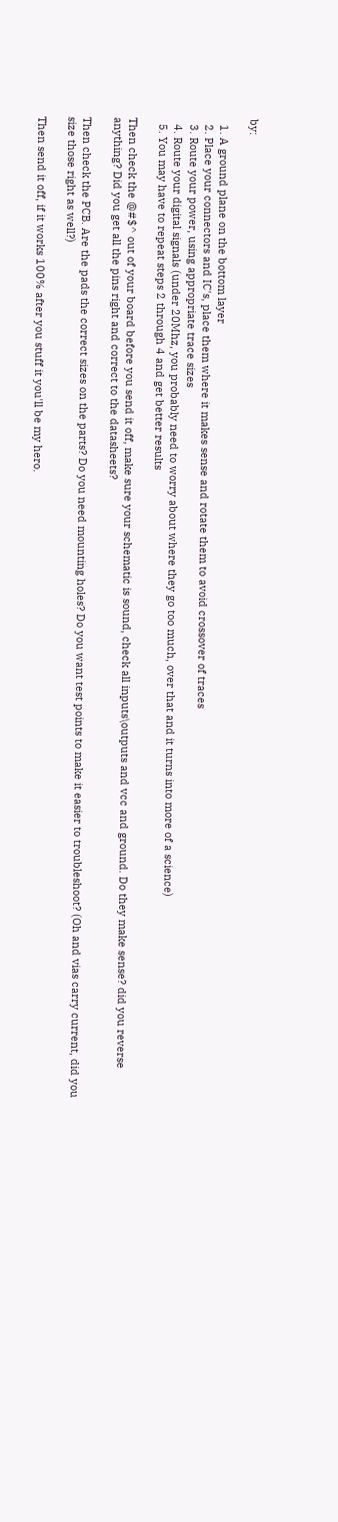by:

  1. A ground plane on the bottom layer
  2. Place your connectors and IC's, place them where it makes sense and rotate them to avoid crossover of traces
  3. Route your power, using appropriate trace sizes
  4. Route your digital signals (under 20Mhz, you probably need to worry about where they go too much, over that and it turns into more of a science)
  5. You may have to repeat steps 2 through 4 and get better results

Then check the @#$^ out of your board before you send it off, make sure your schematic is sound, check all inputs\outputs and vcc and ground. Do they make sense? did you reverse anything? Did you get all the pins right and correct to the datasheets?

Then check the PCB. Are the pads the correct sizes on the parts? Do you need mounting holes? Do you want test points to make it easier to troubleshoot? (Oh and vias carry current, did you size those right as well?)

Then send it off, if it works 100% after you stuff it you'll be my hero.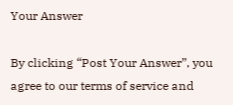Your Answer

By clicking “Post Your Answer”, you agree to our terms of service and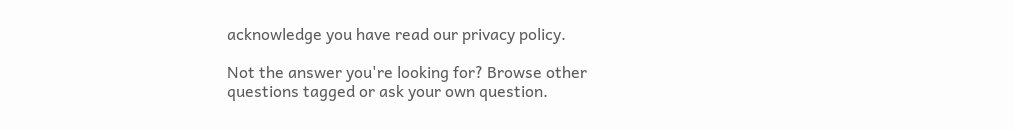acknowledge you have read our privacy policy.

Not the answer you're looking for? Browse other questions tagged or ask your own question.